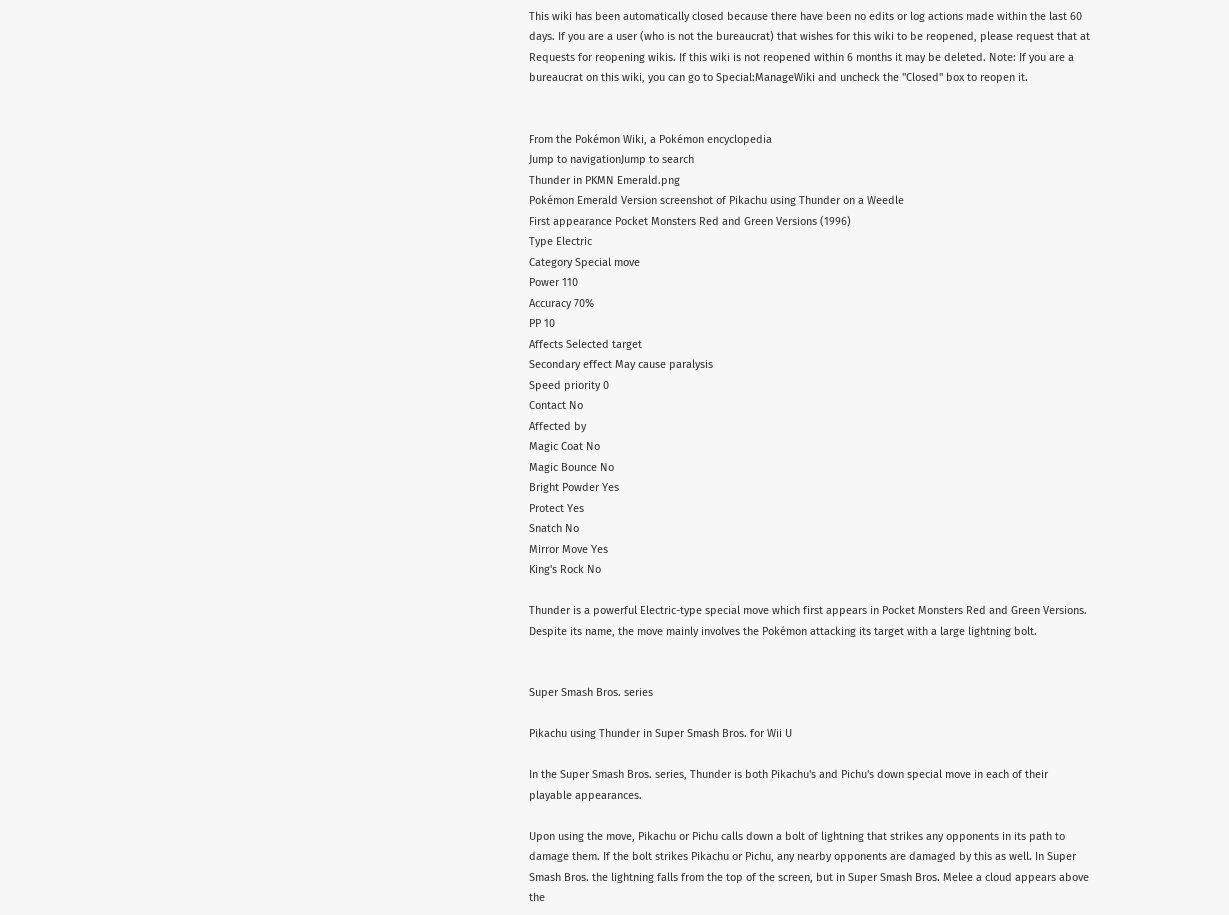This wiki has been automatically closed because there have been no edits or log actions made within the last 60 days. If you are a user (who is not the bureaucrat) that wishes for this wiki to be reopened, please request that at Requests for reopening wikis. If this wiki is not reopened within 6 months it may be deleted. Note: If you are a bureaucrat on this wiki, you can go to Special:ManageWiki and uncheck the "Closed" box to reopen it.


From the Pokémon Wiki, a Pokémon encyclopedia
Jump to navigationJump to search
Thunder in PKMN Emerald.png
Pokémon Emerald Version screenshot of Pikachu using Thunder on a Weedle
First appearance Pocket Monsters Red and Green Versions (1996)
Type Electric
Category Special move
Power 110
Accuracy 70%
PP 10
Affects Selected target
Secondary effect May cause paralysis
Speed priority 0
Contact No
Affected by
Magic Coat No
Magic Bounce No
Bright Powder Yes
Protect Yes
Snatch No
Mirror Move Yes
King's Rock No

Thunder is a powerful Electric-type special move which first appears in Pocket Monsters Red and Green Versions. Despite its name, the move mainly involves the Pokémon attacking its target with a large lightning bolt.


Super Smash Bros. series

Pikachu using Thunder in Super Smash Bros. for Wii U

In the Super Smash Bros. series, Thunder is both Pikachu's and Pichu's down special move in each of their playable appearances.

Upon using the move, Pikachu or Pichu calls down a bolt of lightning that strikes any opponents in its path to damage them. If the bolt strikes Pikachu or Pichu, any nearby opponents are damaged by this as well. In Super Smash Bros. the lightning falls from the top of the screen, but in Super Smash Bros. Melee a cloud appears above the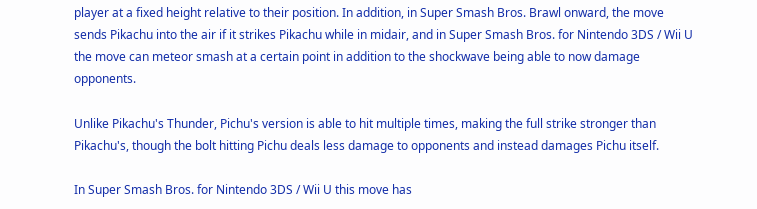player at a fixed height relative to their position. In addition, in Super Smash Bros. Brawl onward, the move sends Pikachu into the air if it strikes Pikachu while in midair, and in Super Smash Bros. for Nintendo 3DS / Wii U the move can meteor smash at a certain point in addition to the shockwave being able to now damage opponents.

Unlike Pikachu's Thunder, Pichu's version is able to hit multiple times, making the full strike stronger than Pikachu's, though the bolt hitting Pichu deals less damage to opponents and instead damages Pichu itself.

In Super Smash Bros. for Nintendo 3DS / Wii U this move has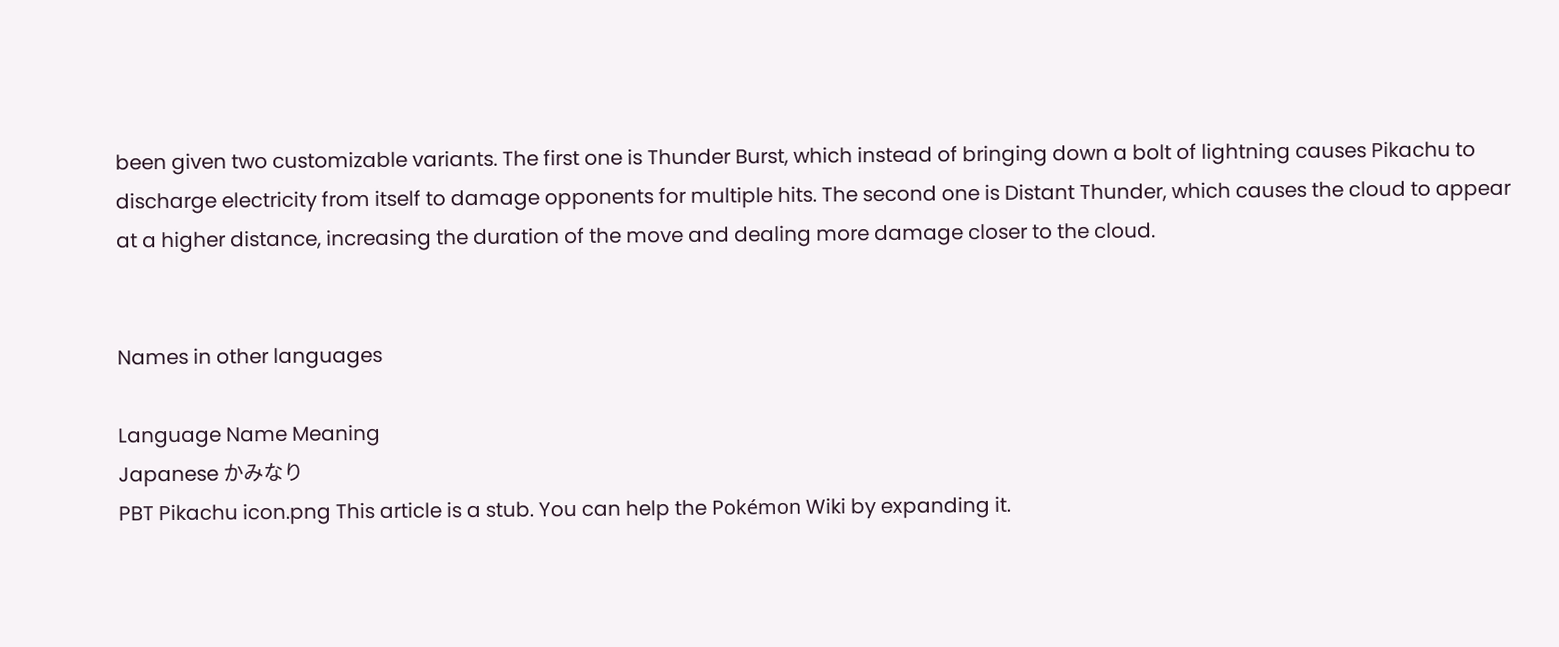been given two customizable variants. The first one is Thunder Burst, which instead of bringing down a bolt of lightning causes Pikachu to discharge electricity from itself to damage opponents for multiple hits. The second one is Distant Thunder, which causes the cloud to appear at a higher distance, increasing the duration of the move and dealing more damage closer to the cloud.


Names in other languages

Language Name Meaning
Japanese かみなり
PBT Pikachu icon.png This article is a stub. You can help the Pokémon Wiki by expanding it.